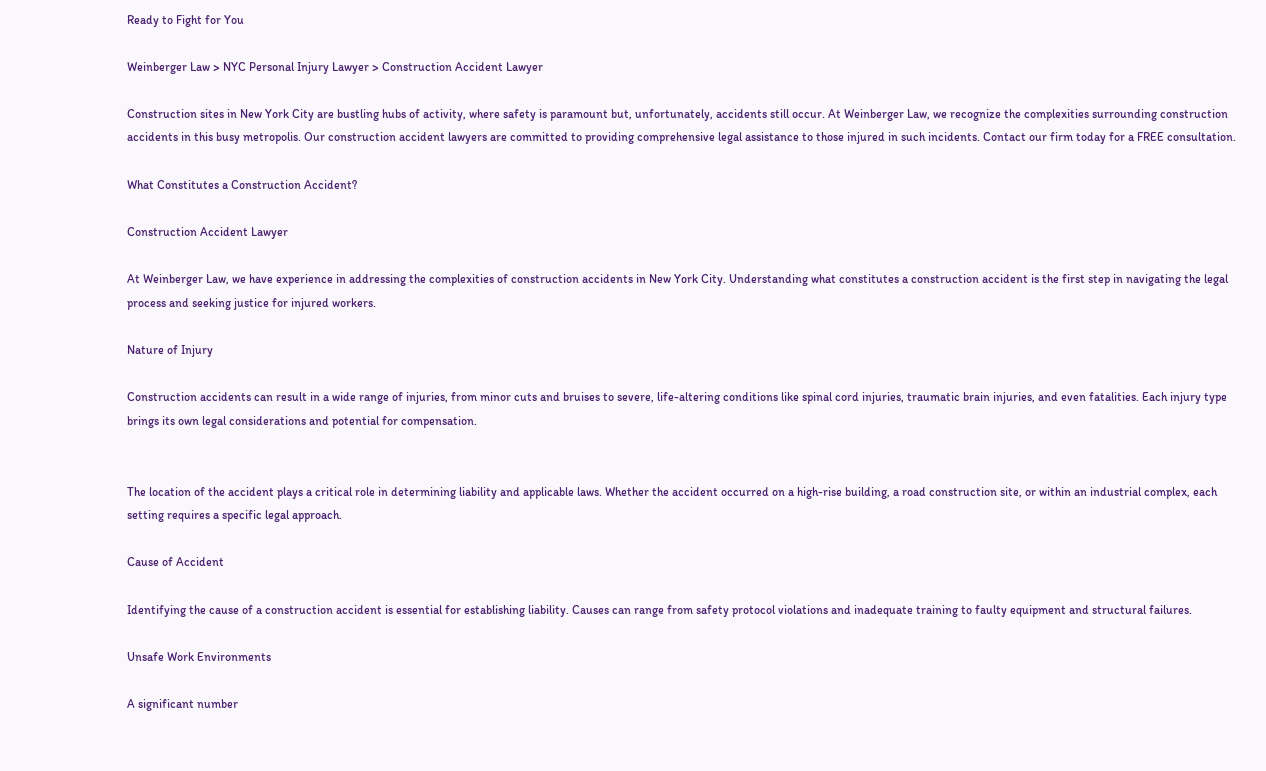Ready to Fight for You

Weinberger Law > NYC Personal Injury Lawyer > Construction Accident Lawyer

Construction sites in New York City are bustling hubs of activity, where safety is paramount but, unfortunately, accidents still occur. At Weinberger Law, we recognize the complexities surrounding construction accidents in this busy metropolis. Our construction accident lawyers are committed to providing comprehensive legal assistance to those injured in such incidents. Contact our firm today for a FREE consultation.

What Constitutes a Construction Accident?

Construction Accident Lawyer

At Weinberger Law, we have experience in addressing the complexities of construction accidents in New York City. Understanding what constitutes a construction accident is the first step in navigating the legal process and seeking justice for injured workers.

Nature of Injury

Construction accidents can result in a wide range of injuries, from minor cuts and bruises to severe, life-altering conditions like spinal cord injuries, traumatic brain injuries, and even fatalities. Each injury type brings its own legal considerations and potential for compensation.


The location of the accident plays a critical role in determining liability and applicable laws. Whether the accident occurred on a high-rise building, a road construction site, or within an industrial complex, each setting requires a specific legal approach.

Cause of Accident

Identifying the cause of a construction accident is essential for establishing liability. Causes can range from safety protocol violations and inadequate training to faulty equipment and structural failures.

Unsafe Work Environments

A significant number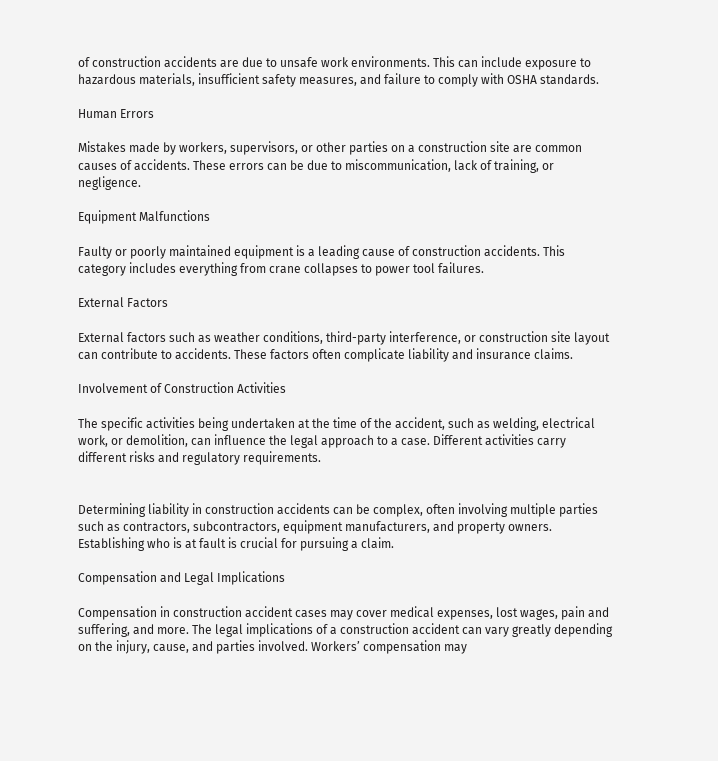of construction accidents are due to unsafe work environments. This can include exposure to hazardous materials, insufficient safety measures, and failure to comply with OSHA standards.

Human Errors

Mistakes made by workers, supervisors, or other parties on a construction site are common causes of accidents. These errors can be due to miscommunication, lack of training, or negligence.

Equipment Malfunctions

Faulty or poorly maintained equipment is a leading cause of construction accidents. This category includes everything from crane collapses to power tool failures.

External Factors

External factors such as weather conditions, third-party interference, or construction site layout can contribute to accidents. These factors often complicate liability and insurance claims.

Involvement of Construction Activities

The specific activities being undertaken at the time of the accident, such as welding, electrical work, or demolition, can influence the legal approach to a case. Different activities carry different risks and regulatory requirements.


Determining liability in construction accidents can be complex, often involving multiple parties such as contractors, subcontractors, equipment manufacturers, and property owners. Establishing who is at fault is crucial for pursuing a claim.

Compensation and Legal Implications

Compensation in construction accident cases may cover medical expenses, lost wages, pain and suffering, and more. The legal implications of a construction accident can vary greatly depending on the injury, cause, and parties involved. Workers’ compensation may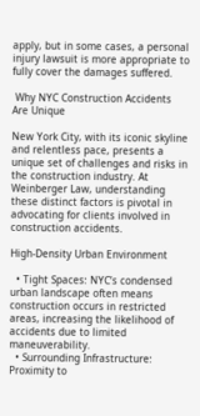apply, but in some cases, a personal injury lawsuit is more appropriate to fully cover the damages suffered.

 Why NYC Construction Accidents Are Unique

New York City, with its iconic skyline and relentless pace, presents a unique set of challenges and risks in the construction industry. At Weinberger Law, understanding these distinct factors is pivotal in advocating for clients involved in construction accidents.

High-Density Urban Environment

  • Tight Spaces: NYC’s condensed urban landscape often means construction occurs in restricted areas, increasing the likelihood of accidents due to limited maneuverability.
  • Surrounding Infrastructure: Proximity to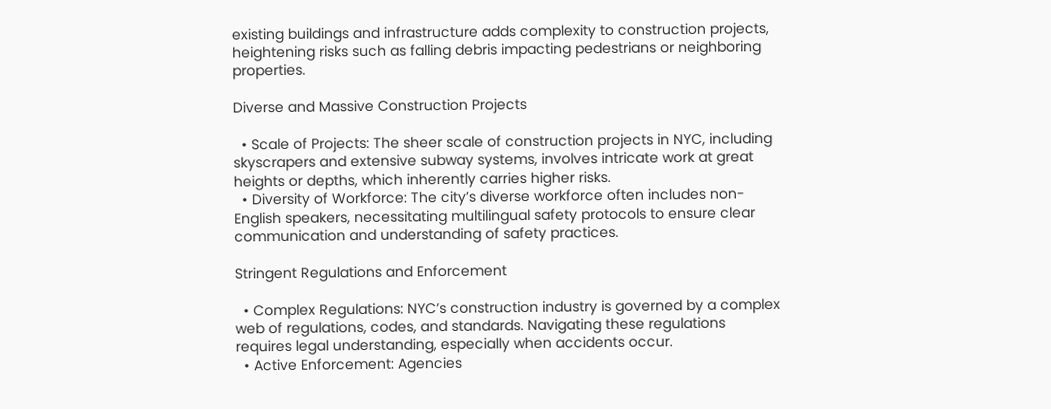existing buildings and infrastructure adds complexity to construction projects, heightening risks such as falling debris impacting pedestrians or neighboring properties.

Diverse and Massive Construction Projects

  • Scale of Projects: The sheer scale of construction projects in NYC, including skyscrapers and extensive subway systems, involves intricate work at great heights or depths, which inherently carries higher risks.
  • Diversity of Workforce: The city’s diverse workforce often includes non-English speakers, necessitating multilingual safety protocols to ensure clear communication and understanding of safety practices.

Stringent Regulations and Enforcement

  • Complex Regulations: NYC’s construction industry is governed by a complex web of regulations, codes, and standards. Navigating these regulations requires legal understanding, especially when accidents occur.
  • Active Enforcement: Agencies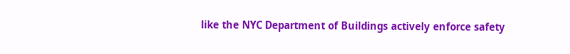like the NYC Department of Buildings actively enforce safety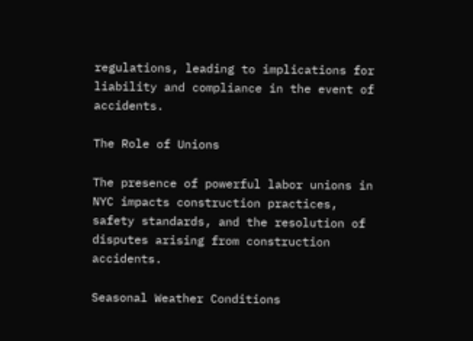regulations, leading to implications for liability and compliance in the event of accidents.

The Role of Unions

The presence of powerful labor unions in NYC impacts construction practices, safety standards, and the resolution of disputes arising from construction accidents.

Seasonal Weather Conditions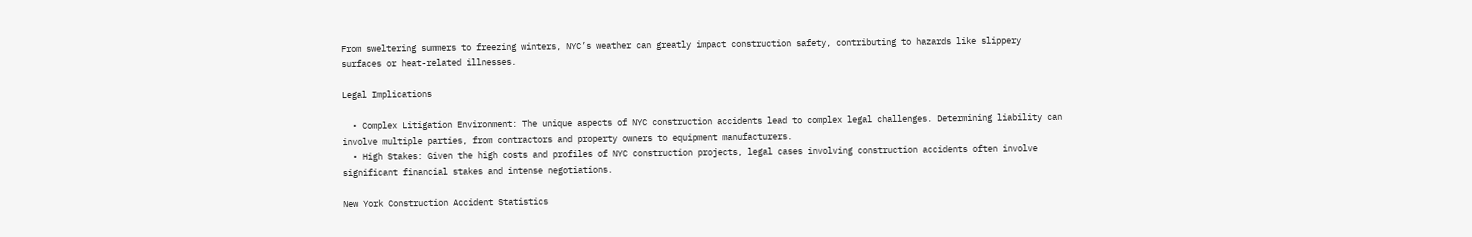From sweltering summers to freezing winters, NYC’s weather can greatly impact construction safety, contributing to hazards like slippery surfaces or heat-related illnesses.

Legal Implications

  • Complex Litigation Environment: The unique aspects of NYC construction accidents lead to complex legal challenges. Determining liability can involve multiple parties, from contractors and property owners to equipment manufacturers.
  • High Stakes: Given the high costs and profiles of NYC construction projects, legal cases involving construction accidents often involve significant financial stakes and intense negotiations.

New York Construction Accident Statistics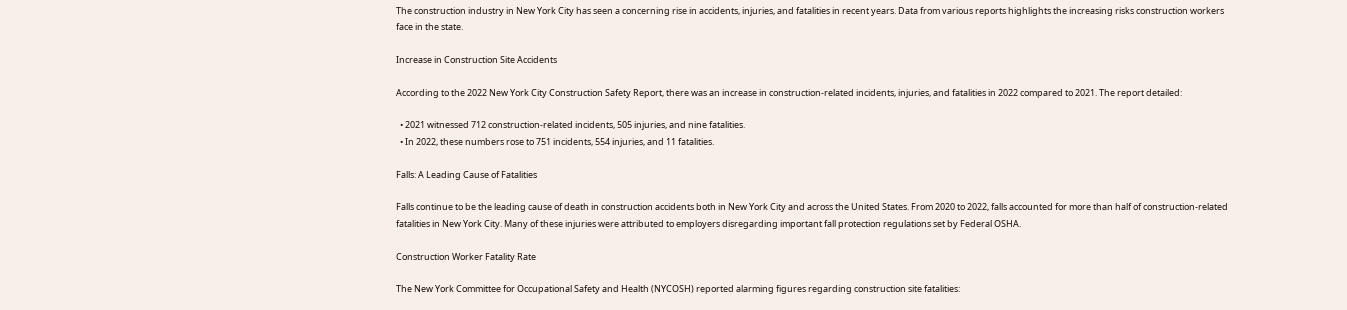The construction industry in New York City has seen a concerning rise in accidents, injuries, and fatalities in recent years. Data from various reports highlights the increasing risks construction workers face in the state.

Increase in Construction Site Accidents

According to the 2022 New York City Construction Safety Report, there was an increase in construction-related incidents, injuries, and fatalities in 2022 compared to 2021. The report detailed:

  • 2021 witnessed 712 construction-related incidents, 505 injuries, and nine fatalities.
  • In 2022, these numbers rose to 751 incidents, 554 injuries, and 11 fatalities.

Falls: A Leading Cause of Fatalities

Falls continue to be the leading cause of death in construction accidents both in New York City and across the United States. From 2020 to 2022, falls accounted for more than half of construction-related fatalities in New York City. Many of these injuries were attributed to employers disregarding important fall protection regulations set by Federal OSHA.

Construction Worker Fatality Rate

The New York Committee for Occupational Safety and Health (NYCOSH) reported alarming figures regarding construction site fatalities: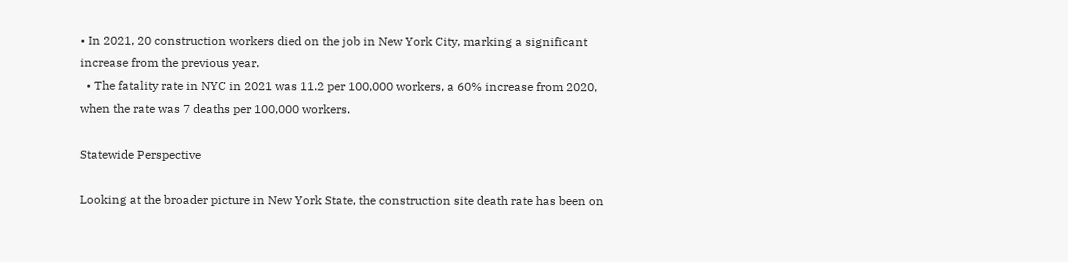• In 2021, 20 construction workers died on the job in New York City, marking a significant increase from the previous year.
  • The fatality rate in NYC in 2021 was 11.2 per 100,000 workers, a 60% increase from 2020, when the rate was 7 deaths per 100,000 workers.

Statewide Perspective

Looking at the broader picture in New York State, the construction site death rate has been on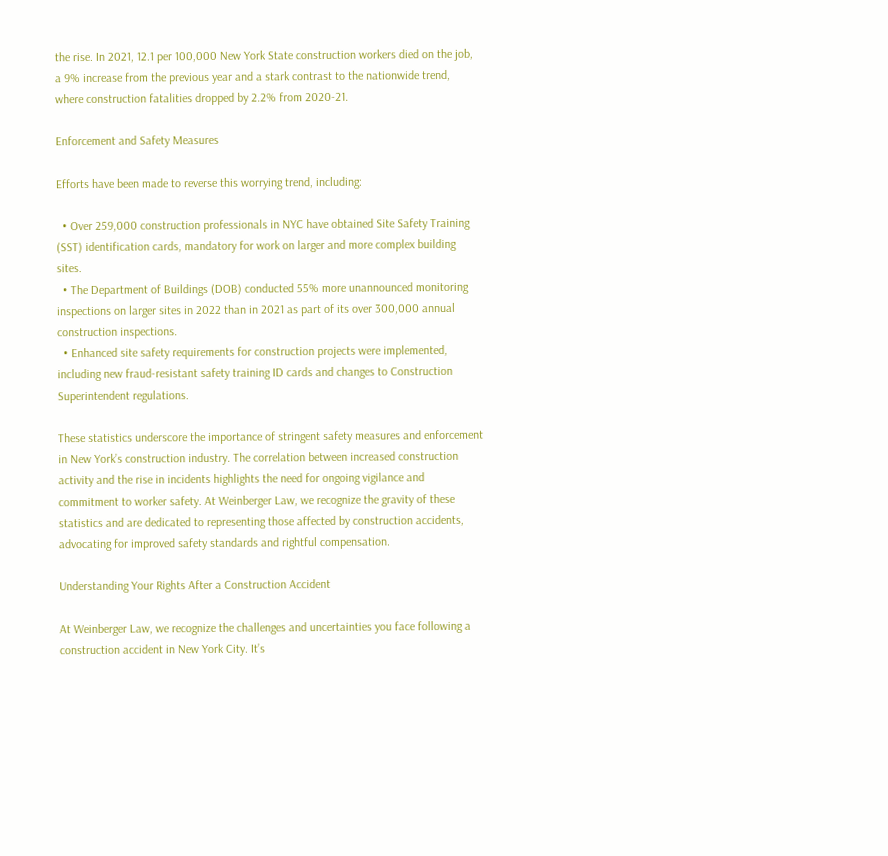the rise. In 2021, 12.1 per 100,000 New York State construction workers died on the job, a 9% increase from the previous year and a stark contrast to the nationwide trend, where construction fatalities dropped by 2.2% from 2020-21.

Enforcement and Safety Measures

Efforts have been made to reverse this worrying trend, including:

  • Over 259,000 construction professionals in NYC have obtained Site Safety Training (SST) identification cards, mandatory for work on larger and more complex building sites.
  • The Department of Buildings (DOB) conducted 55% more unannounced monitoring inspections on larger sites in 2022 than in 2021 as part of its over 300,000 annual construction inspections.
  • Enhanced site safety requirements for construction projects were implemented, including new fraud-resistant safety training ID cards and changes to Construction Superintendent regulations.

These statistics underscore the importance of stringent safety measures and enforcement in New York’s construction industry. The correlation between increased construction activity and the rise in incidents highlights the need for ongoing vigilance and commitment to worker safety. At Weinberger Law, we recognize the gravity of these statistics and are dedicated to representing those affected by construction accidents, advocating for improved safety standards and rightful compensation.

Understanding Your Rights After a Construction Accident

At Weinberger Law, we recognize the challenges and uncertainties you face following a construction accident in New York City. It’s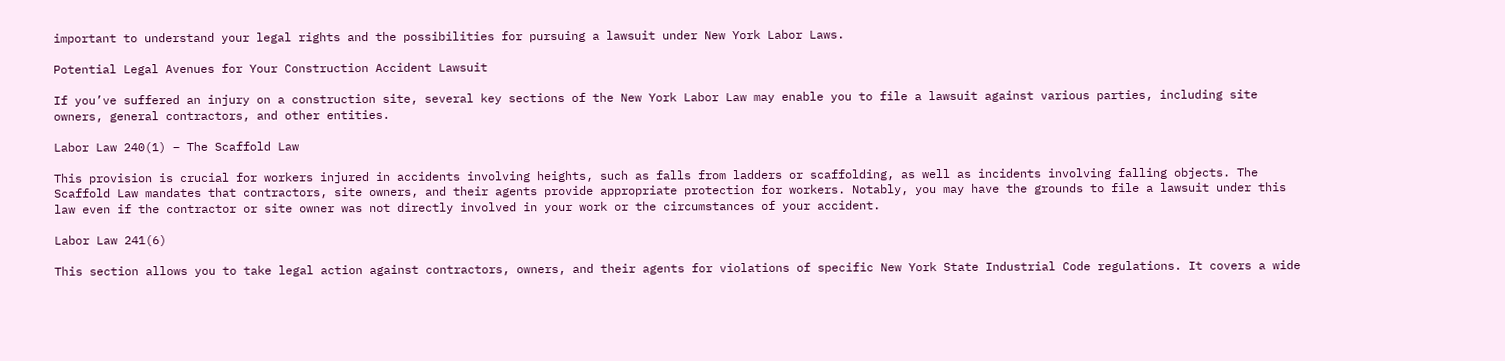important to understand your legal rights and the possibilities for pursuing a lawsuit under New York Labor Laws.

Potential Legal Avenues for Your Construction Accident Lawsuit

If you’ve suffered an injury on a construction site, several key sections of the New York Labor Law may enable you to file a lawsuit against various parties, including site owners, general contractors, and other entities.

Labor Law 240(1) – The Scaffold Law

This provision is crucial for workers injured in accidents involving heights, such as falls from ladders or scaffolding, as well as incidents involving falling objects. The Scaffold Law mandates that contractors, site owners, and their agents provide appropriate protection for workers. Notably, you may have the grounds to file a lawsuit under this law even if the contractor or site owner was not directly involved in your work or the circumstances of your accident.

Labor Law 241(6)

This section allows you to take legal action against contractors, owners, and their agents for violations of specific New York State Industrial Code regulations. It covers a wide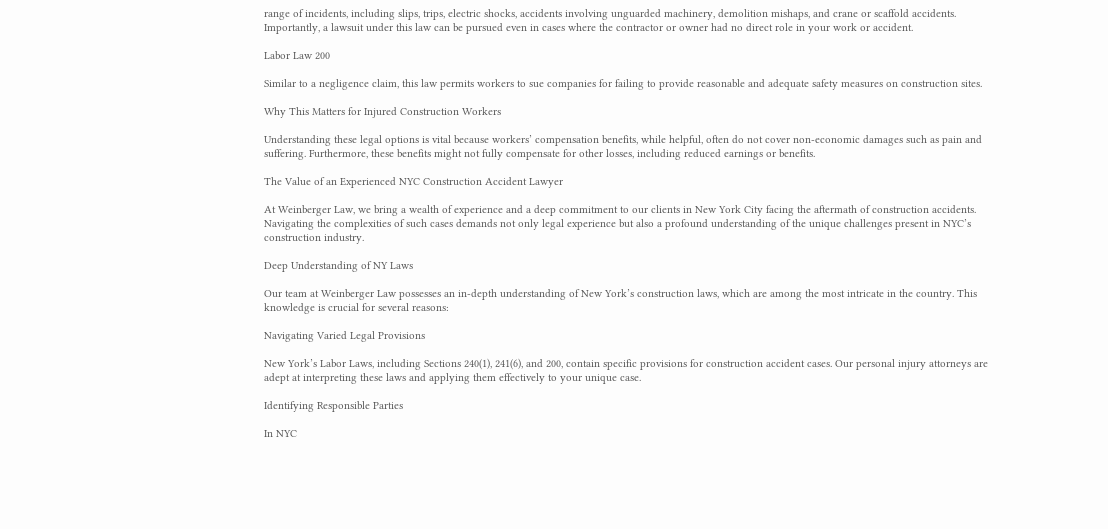range of incidents, including slips, trips, electric shocks, accidents involving unguarded machinery, demolition mishaps, and crane or scaffold accidents. Importantly, a lawsuit under this law can be pursued even in cases where the contractor or owner had no direct role in your work or accident.

Labor Law 200

Similar to a negligence claim, this law permits workers to sue companies for failing to provide reasonable and adequate safety measures on construction sites.

Why This Matters for Injured Construction Workers

Understanding these legal options is vital because workers’ compensation benefits, while helpful, often do not cover non-economic damages such as pain and suffering. Furthermore, these benefits might not fully compensate for other losses, including reduced earnings or benefits.

The Value of an Experienced NYC Construction Accident Lawyer

At Weinberger Law, we bring a wealth of experience and a deep commitment to our clients in New York City facing the aftermath of construction accidents. Navigating the complexities of such cases demands not only legal experience but also a profound understanding of the unique challenges present in NYC’s construction industry.

Deep Understanding of NY Laws

Our team at Weinberger Law possesses an in-depth understanding of New York’s construction laws, which are among the most intricate in the country. This knowledge is crucial for several reasons:

Navigating Varied Legal Provisions

New York’s Labor Laws, including Sections 240(1), 241(6), and 200, contain specific provisions for construction accident cases. Our personal injury attorneys are adept at interpreting these laws and applying them effectively to your unique case.

Identifying Responsible Parties

In NYC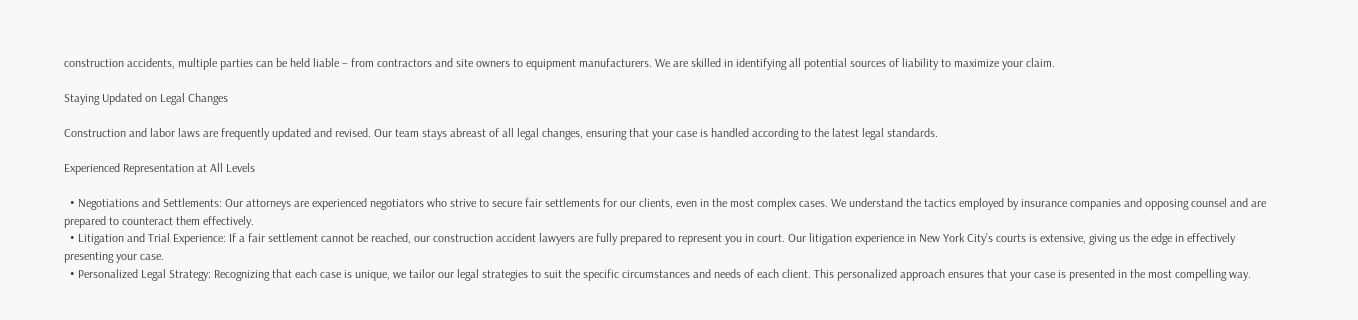construction accidents, multiple parties can be held liable – from contractors and site owners to equipment manufacturers. We are skilled in identifying all potential sources of liability to maximize your claim.

Staying Updated on Legal Changes

Construction and labor laws are frequently updated and revised. Our team stays abreast of all legal changes, ensuring that your case is handled according to the latest legal standards.

Experienced Representation at All Levels

  • Negotiations and Settlements: Our attorneys are experienced negotiators who strive to secure fair settlements for our clients, even in the most complex cases. We understand the tactics employed by insurance companies and opposing counsel and are prepared to counteract them effectively.
  • Litigation and Trial Experience: If a fair settlement cannot be reached, our construction accident lawyers are fully prepared to represent you in court. Our litigation experience in New York City’s courts is extensive, giving us the edge in effectively presenting your case.
  • Personalized Legal Strategy: Recognizing that each case is unique, we tailor our legal strategies to suit the specific circumstances and needs of each client. This personalized approach ensures that your case is presented in the most compelling way.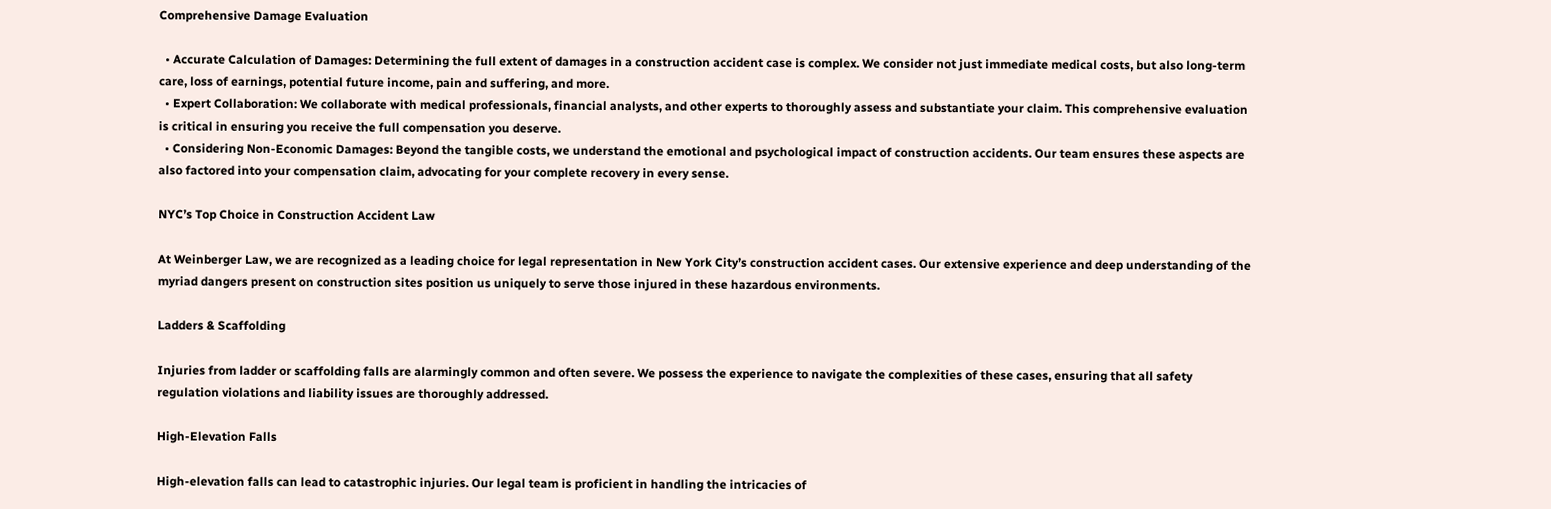Comprehensive Damage Evaluation

  • Accurate Calculation of Damages: Determining the full extent of damages in a construction accident case is complex. We consider not just immediate medical costs, but also long-term care, loss of earnings, potential future income, pain and suffering, and more.
  • Expert Collaboration: We collaborate with medical professionals, financial analysts, and other experts to thoroughly assess and substantiate your claim. This comprehensive evaluation is critical in ensuring you receive the full compensation you deserve.
  • Considering Non-Economic Damages: Beyond the tangible costs, we understand the emotional and psychological impact of construction accidents. Our team ensures these aspects are also factored into your compensation claim, advocating for your complete recovery in every sense.

NYC’s Top Choice in Construction Accident Law

At Weinberger Law, we are recognized as a leading choice for legal representation in New York City’s construction accident cases. Our extensive experience and deep understanding of the myriad dangers present on construction sites position us uniquely to serve those injured in these hazardous environments.

Ladders & Scaffolding

Injuries from ladder or scaffolding falls are alarmingly common and often severe. We possess the experience to navigate the complexities of these cases, ensuring that all safety regulation violations and liability issues are thoroughly addressed.

High-Elevation Falls

High-elevation falls can lead to catastrophic injuries. Our legal team is proficient in handling the intricacies of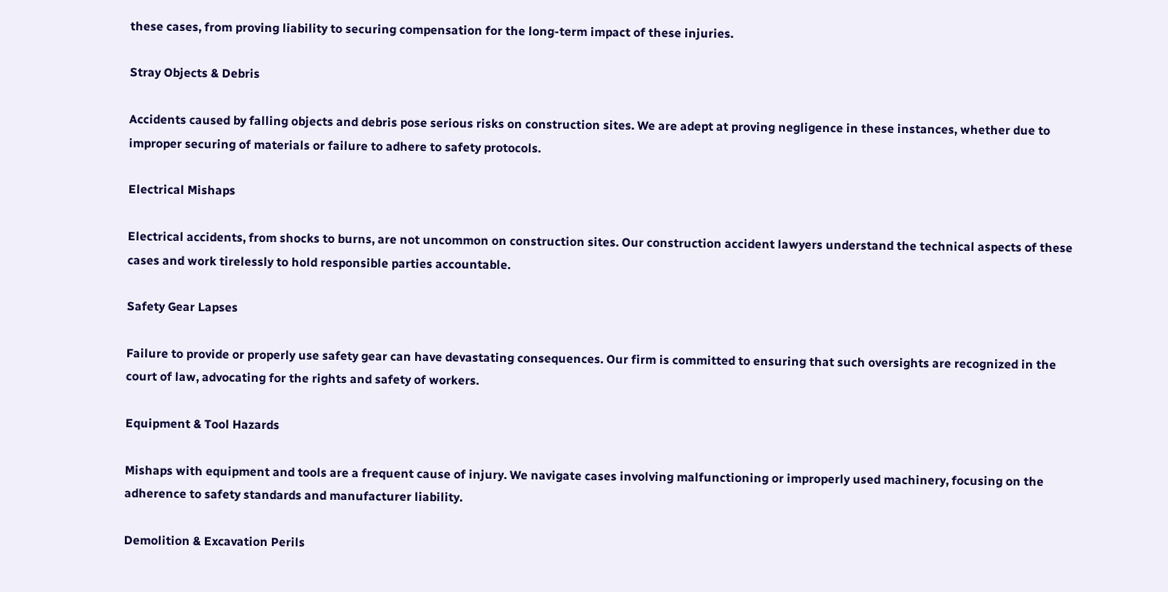these cases, from proving liability to securing compensation for the long-term impact of these injuries.

Stray Objects & Debris

Accidents caused by falling objects and debris pose serious risks on construction sites. We are adept at proving negligence in these instances, whether due to improper securing of materials or failure to adhere to safety protocols.

Electrical Mishaps

Electrical accidents, from shocks to burns, are not uncommon on construction sites. Our construction accident lawyers understand the technical aspects of these cases and work tirelessly to hold responsible parties accountable.

Safety Gear Lapses

Failure to provide or properly use safety gear can have devastating consequences. Our firm is committed to ensuring that such oversights are recognized in the court of law, advocating for the rights and safety of workers.

Equipment & Tool Hazards

Mishaps with equipment and tools are a frequent cause of injury. We navigate cases involving malfunctioning or improperly used machinery, focusing on the adherence to safety standards and manufacturer liability.

Demolition & Excavation Perils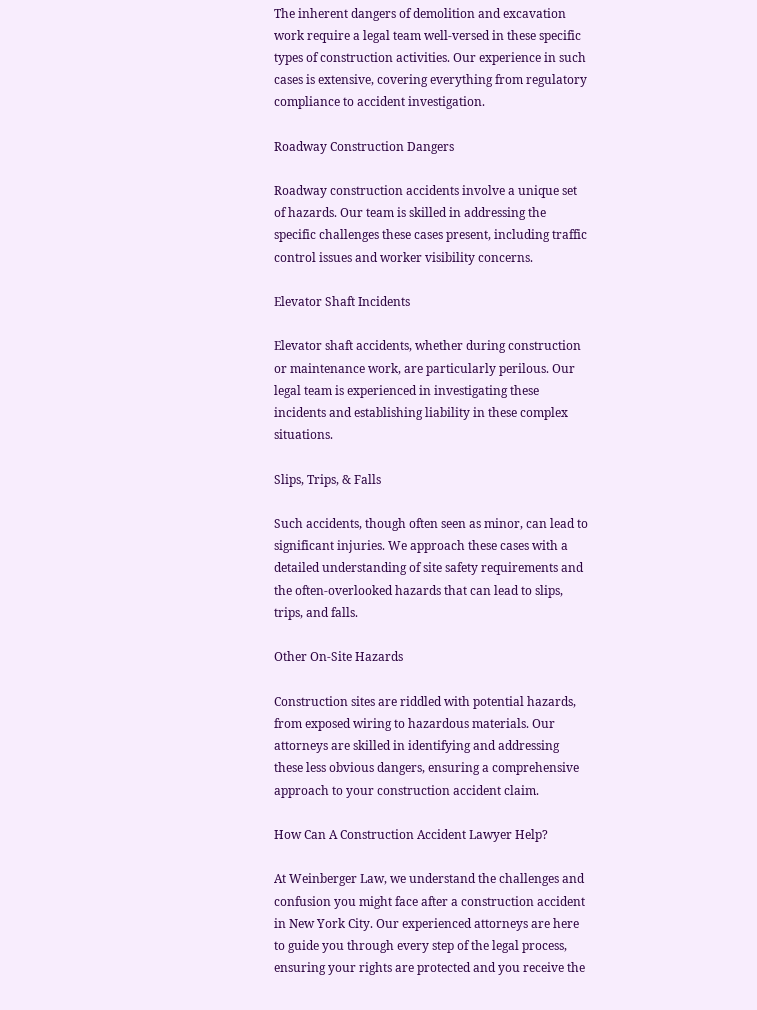The inherent dangers of demolition and excavation work require a legal team well-versed in these specific types of construction activities. Our experience in such cases is extensive, covering everything from regulatory compliance to accident investigation.

Roadway Construction Dangers

Roadway construction accidents involve a unique set of hazards. Our team is skilled in addressing the specific challenges these cases present, including traffic control issues and worker visibility concerns.

Elevator Shaft Incidents

Elevator shaft accidents, whether during construction or maintenance work, are particularly perilous. Our legal team is experienced in investigating these incidents and establishing liability in these complex situations.

Slips, Trips, & Falls

Such accidents, though often seen as minor, can lead to significant injuries. We approach these cases with a detailed understanding of site safety requirements and the often-overlooked hazards that can lead to slips, trips, and falls.

Other On-Site Hazards

Construction sites are riddled with potential hazards, from exposed wiring to hazardous materials. Our attorneys are skilled in identifying and addressing these less obvious dangers, ensuring a comprehensive approach to your construction accident claim.

How Can A Construction Accident Lawyer Help?

At Weinberger Law, we understand the challenges and confusion you might face after a construction accident in New York City. Our experienced attorneys are here to guide you through every step of the legal process, ensuring your rights are protected and you receive the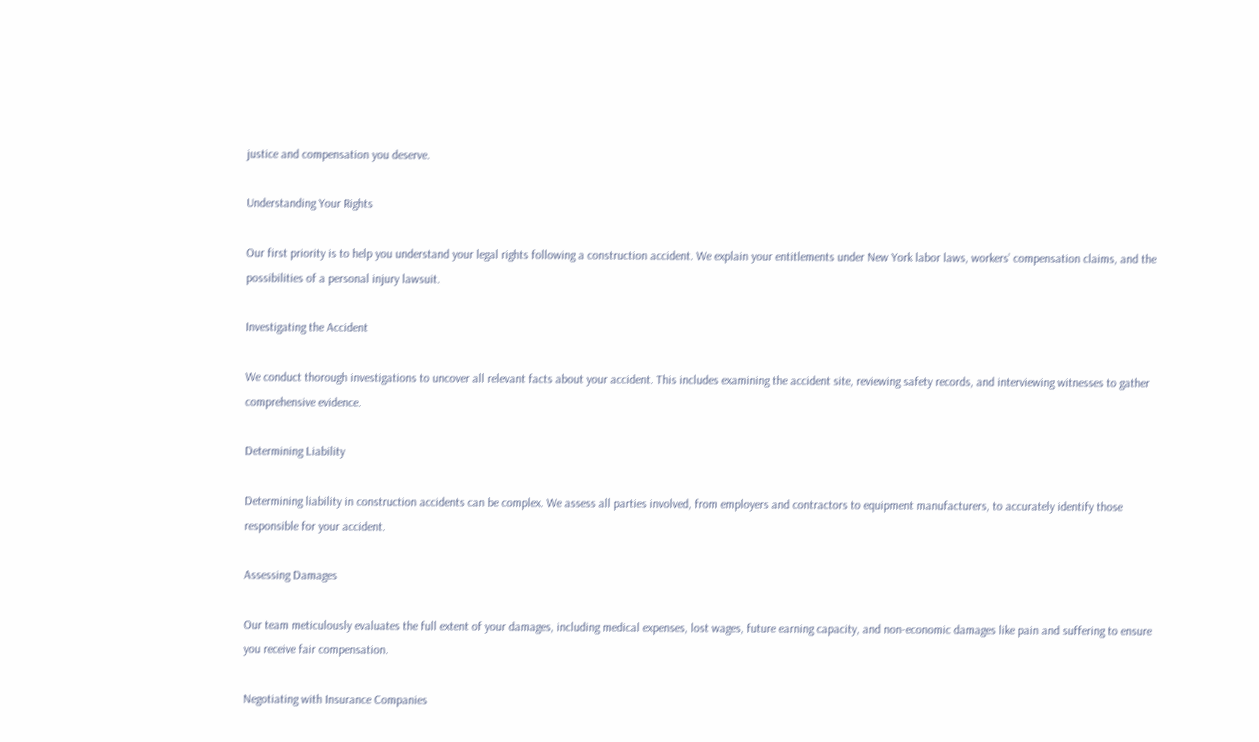justice and compensation you deserve.

Understanding Your Rights

Our first priority is to help you understand your legal rights following a construction accident. We explain your entitlements under New York labor laws, workers’ compensation claims, and the possibilities of a personal injury lawsuit.

Investigating the Accident

We conduct thorough investigations to uncover all relevant facts about your accident. This includes examining the accident site, reviewing safety records, and interviewing witnesses to gather comprehensive evidence.

Determining Liability

Determining liability in construction accidents can be complex. We assess all parties involved, from employers and contractors to equipment manufacturers, to accurately identify those responsible for your accident.

Assessing Damages

Our team meticulously evaluates the full extent of your damages, including medical expenses, lost wages, future earning capacity, and non-economic damages like pain and suffering to ensure you receive fair compensation.

Negotiating with Insurance Companies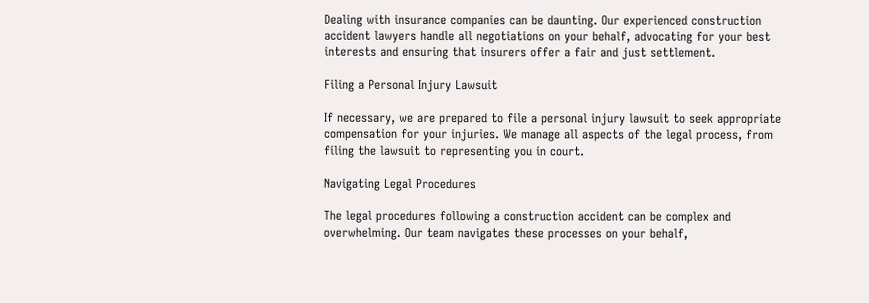Dealing with insurance companies can be daunting. Our experienced construction accident lawyers handle all negotiations on your behalf, advocating for your best interests and ensuring that insurers offer a fair and just settlement.

Filing a Personal Injury Lawsuit

If necessary, we are prepared to file a personal injury lawsuit to seek appropriate compensation for your injuries. We manage all aspects of the legal process, from filing the lawsuit to representing you in court.

Navigating Legal Procedures

The legal procedures following a construction accident can be complex and overwhelming. Our team navigates these processes on your behalf,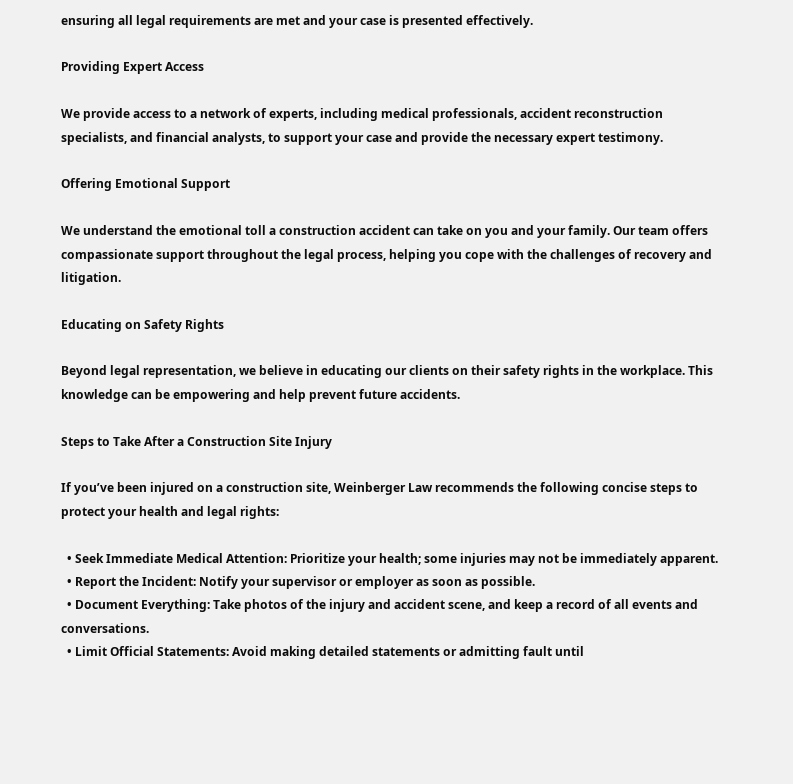ensuring all legal requirements are met and your case is presented effectively.

Providing Expert Access

We provide access to a network of experts, including medical professionals, accident reconstruction specialists, and financial analysts, to support your case and provide the necessary expert testimony.

Offering Emotional Support

We understand the emotional toll a construction accident can take on you and your family. Our team offers compassionate support throughout the legal process, helping you cope with the challenges of recovery and litigation.

Educating on Safety Rights

Beyond legal representation, we believe in educating our clients on their safety rights in the workplace. This knowledge can be empowering and help prevent future accidents.

Steps to Take After a Construction Site Injury

If you’ve been injured on a construction site, Weinberger Law recommends the following concise steps to protect your health and legal rights:

  • Seek Immediate Medical Attention: Prioritize your health; some injuries may not be immediately apparent.
  • Report the Incident: Notify your supervisor or employer as soon as possible.
  • Document Everything: Take photos of the injury and accident scene, and keep a record of all events and conversations.
  • Limit Official Statements: Avoid making detailed statements or admitting fault until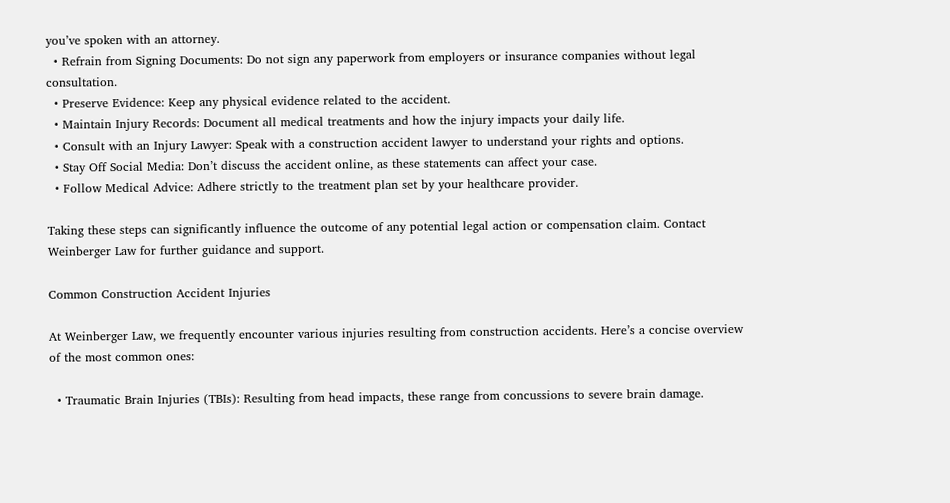you’ve spoken with an attorney.
  • Refrain from Signing Documents: Do not sign any paperwork from employers or insurance companies without legal consultation.
  • Preserve Evidence: Keep any physical evidence related to the accident.
  • Maintain Injury Records: Document all medical treatments and how the injury impacts your daily life.
  • Consult with an Injury Lawyer: Speak with a construction accident lawyer to understand your rights and options.
  • Stay Off Social Media: Don’t discuss the accident online, as these statements can affect your case.
  • Follow Medical Advice: Adhere strictly to the treatment plan set by your healthcare provider.

Taking these steps can significantly influence the outcome of any potential legal action or compensation claim. Contact Weinberger Law for further guidance and support.

Common Construction Accident Injuries

At Weinberger Law, we frequently encounter various injuries resulting from construction accidents. Here’s a concise overview of the most common ones:

  • Traumatic Brain Injuries (TBIs): Resulting from head impacts, these range from concussions to severe brain damage.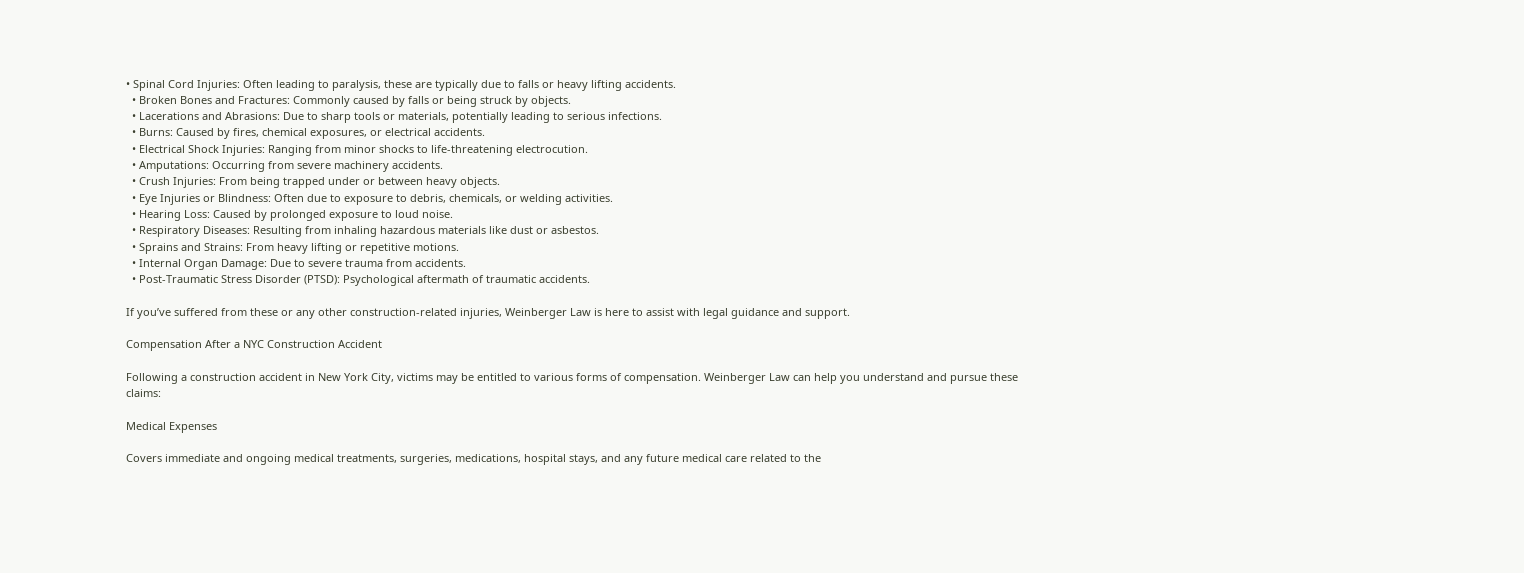• Spinal Cord Injuries: Often leading to paralysis, these are typically due to falls or heavy lifting accidents.
  • Broken Bones and Fractures: Commonly caused by falls or being struck by objects.
  • Lacerations and Abrasions: Due to sharp tools or materials, potentially leading to serious infections.
  • Burns: Caused by fires, chemical exposures, or electrical accidents.
  • Electrical Shock Injuries: Ranging from minor shocks to life-threatening electrocution.
  • Amputations: Occurring from severe machinery accidents.
  • Crush Injuries: From being trapped under or between heavy objects.
  • Eye Injuries or Blindness: Often due to exposure to debris, chemicals, or welding activities.
  • Hearing Loss: Caused by prolonged exposure to loud noise.
  • Respiratory Diseases: Resulting from inhaling hazardous materials like dust or asbestos.
  • Sprains and Strains: From heavy lifting or repetitive motions.
  • Internal Organ Damage: Due to severe trauma from accidents.
  • Post-Traumatic Stress Disorder (PTSD): Psychological aftermath of traumatic accidents.

If you’ve suffered from these or any other construction-related injuries, Weinberger Law is here to assist with legal guidance and support.

Compensation After a NYC Construction Accident

Following a construction accident in New York City, victims may be entitled to various forms of compensation. Weinberger Law can help you understand and pursue these claims:

Medical Expenses

Covers immediate and ongoing medical treatments, surgeries, medications, hospital stays, and any future medical care related to the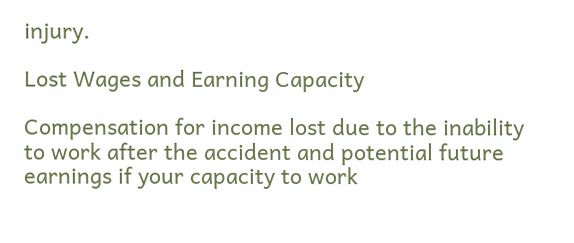injury.

Lost Wages and Earning Capacity

Compensation for income lost due to the inability to work after the accident and potential future earnings if your capacity to work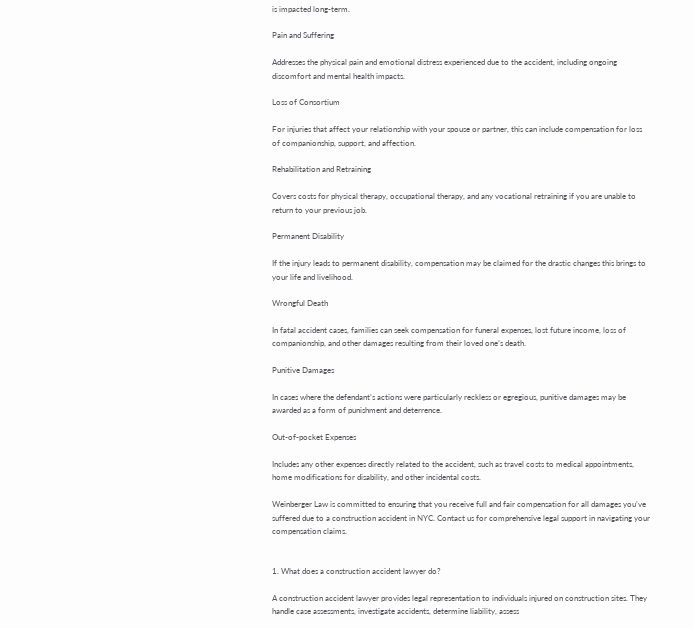is impacted long-term.

Pain and Suffering

Addresses the physical pain and emotional distress experienced due to the accident, including ongoing discomfort and mental health impacts.

Loss of Consortium

For injuries that affect your relationship with your spouse or partner, this can include compensation for loss of companionship, support, and affection.

Rehabilitation and Retraining

Covers costs for physical therapy, occupational therapy, and any vocational retraining if you are unable to return to your previous job.

Permanent Disability

If the injury leads to permanent disability, compensation may be claimed for the drastic changes this brings to your life and livelihood.

Wrongful Death

In fatal accident cases, families can seek compensation for funeral expenses, lost future income, loss of companionship, and other damages resulting from their loved one’s death.

Punitive Damages

In cases where the defendant’s actions were particularly reckless or egregious, punitive damages may be awarded as a form of punishment and deterrence.

Out-of-pocket Expenses

Includes any other expenses directly related to the accident, such as travel costs to medical appointments, home modifications for disability, and other incidental costs.

Weinberger Law is committed to ensuring that you receive full and fair compensation for all damages you’ve suffered due to a construction accident in NYC. Contact us for comprehensive legal support in navigating your compensation claims.


1. What does a construction accident lawyer do?

A construction accident lawyer provides legal representation to individuals injured on construction sites. They handle case assessments, investigate accidents, determine liability, assess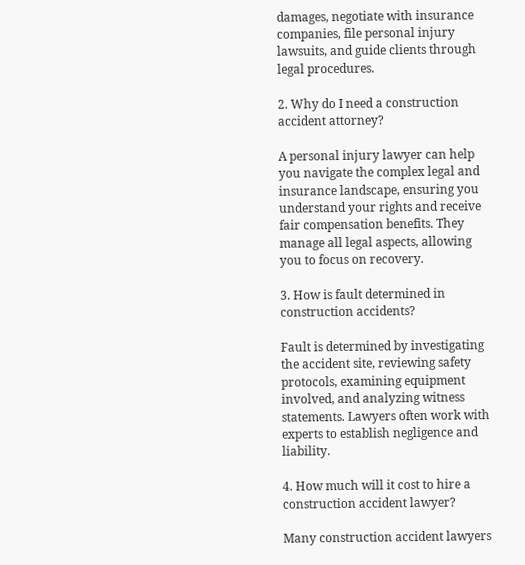damages, negotiate with insurance companies, file personal injury lawsuits, and guide clients through legal procedures.

2. Why do I need a construction accident attorney?

A personal injury lawyer can help you navigate the complex legal and insurance landscape, ensuring you understand your rights and receive fair compensation benefits. They manage all legal aspects, allowing you to focus on recovery.

3. How is fault determined in construction accidents?

Fault is determined by investigating the accident site, reviewing safety protocols, examining equipment involved, and analyzing witness statements. Lawyers often work with experts to establish negligence and liability.

4. How much will it cost to hire a construction accident lawyer?

Many construction accident lawyers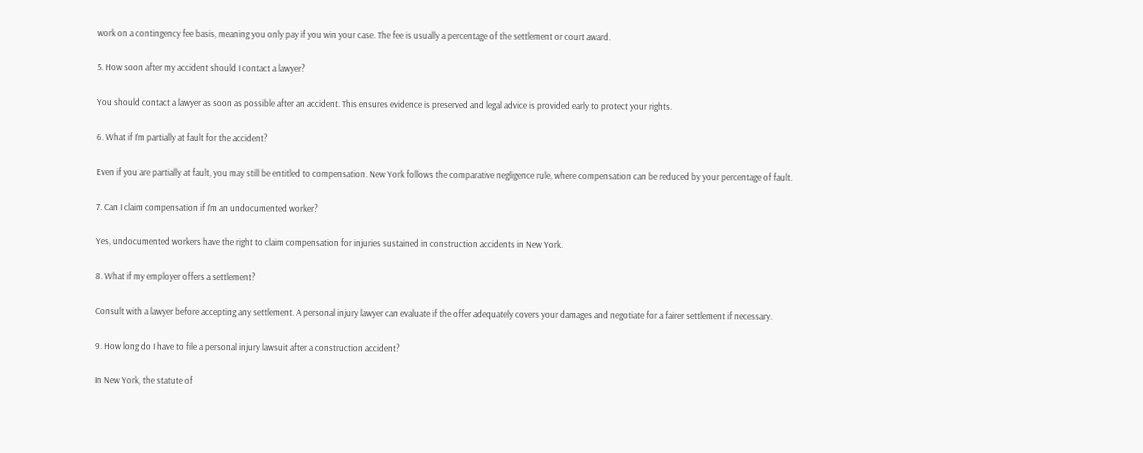work on a contingency fee basis, meaning you only pay if you win your case. The fee is usually a percentage of the settlement or court award.

5. How soon after my accident should I contact a lawyer?

You should contact a lawyer as soon as possible after an accident. This ensures evidence is preserved and legal advice is provided early to protect your rights.

6. What if I’m partially at fault for the accident?

Even if you are partially at fault, you may still be entitled to compensation. New York follows the comparative negligence rule, where compensation can be reduced by your percentage of fault.

7. Can I claim compensation if I’m an undocumented worker?

Yes, undocumented workers have the right to claim compensation for injuries sustained in construction accidents in New York.

8. What if my employer offers a settlement?

Consult with a lawyer before accepting any settlement. A personal injury lawyer can evaluate if the offer adequately covers your damages and negotiate for a fairer settlement if necessary.

9. How long do I have to file a personal injury lawsuit after a construction accident?

In New York, the statute of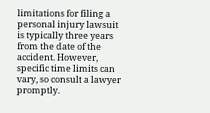limitations for filing a personal injury lawsuit is typically three years from the date of the accident. However, specific time limits can vary, so consult a lawyer promptly.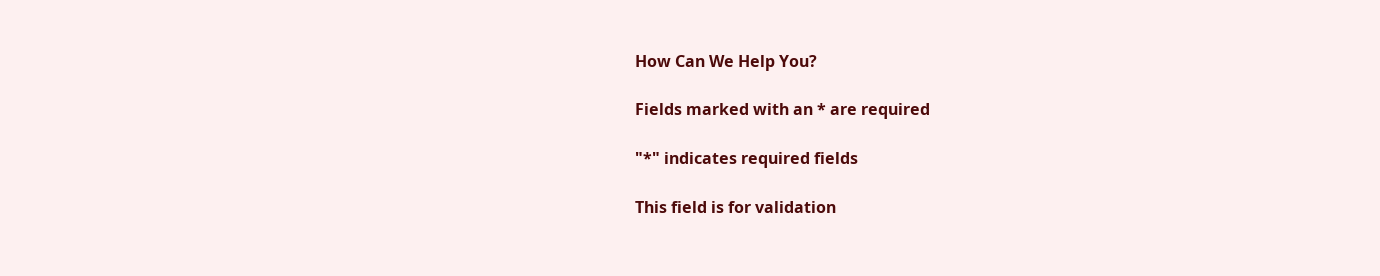How Can We Help You?

Fields marked with an * are required

"*" indicates required fields

This field is for validation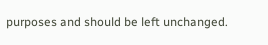purposes and should be left unchanged.